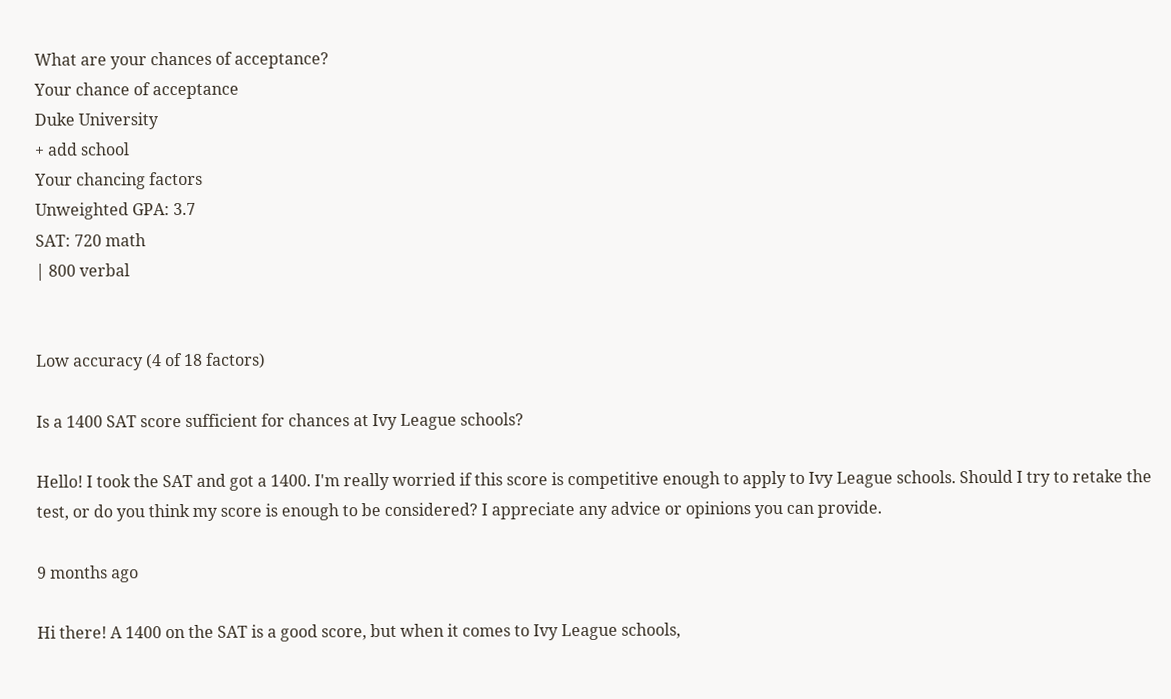What are your chances of acceptance?
Your chance of acceptance
Duke University
+ add school
Your chancing factors
Unweighted GPA: 3.7
SAT: 720 math
| 800 verbal


Low accuracy (4 of 18 factors)

Is a 1400 SAT score sufficient for chances at Ivy League schools?

Hello! I took the SAT and got a 1400. I'm really worried if this score is competitive enough to apply to Ivy League schools. Should I try to retake the test, or do you think my score is enough to be considered? I appreciate any advice or opinions you can provide.

9 months ago

Hi there! A 1400 on the SAT is a good score, but when it comes to Ivy League schools,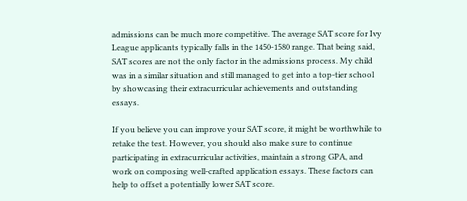admissions can be much more competitive. The average SAT score for Ivy League applicants typically falls in the 1450-1580 range. That being said, SAT scores are not the only factor in the admissions process. My child was in a similar situation and still managed to get into a top-tier school by showcasing their extracurricular achievements and outstanding essays.

If you believe you can improve your SAT score, it might be worthwhile to retake the test. However, you should also make sure to continue participating in extracurricular activities, maintain a strong GPA, and work on composing well-crafted application essays. These factors can help to offset a potentially lower SAT score.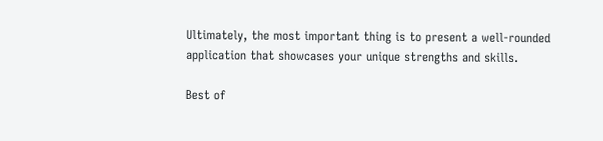Ultimately, the most important thing is to present a well-rounded application that showcases your unique strengths and skills.

Best of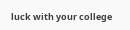luck with your college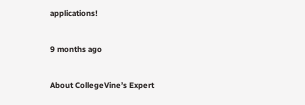applications!

9 months ago

About CollegeVine’s Expert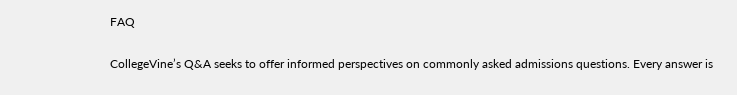FAQ

CollegeVine’s Q&A seeks to offer informed perspectives on commonly asked admissions questions. Every answer is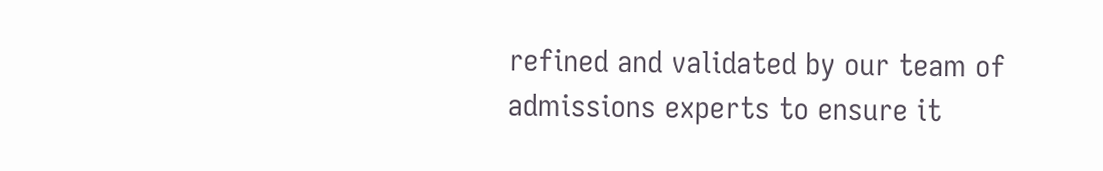refined and validated by our team of admissions experts to ensure it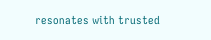resonates with trusted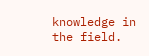knowledge in the field.